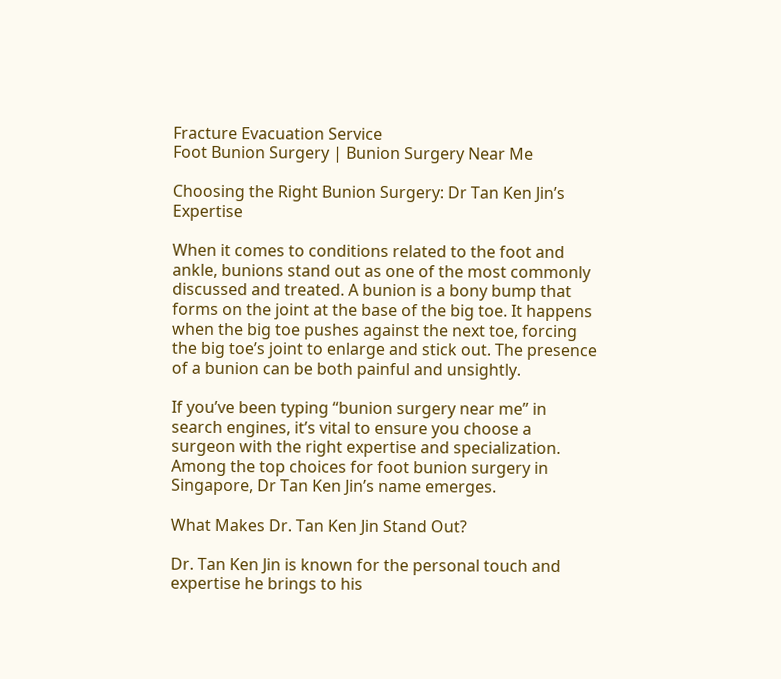Fracture Evacuation Service
Foot Bunion Surgery | Bunion Surgery Near Me

Choosing the Right Bunion Surgery: Dr Tan Ken Jin’s Expertise

When it comes to conditions related to the foot and ankle, bunions stand out as one of the most commonly discussed and treated. A bunion is a bony bump that forms on the joint at the base of the big toe. It happens when the big toe pushes against the next toe, forcing the big toe’s joint to enlarge and stick out. The presence of a bunion can be both painful and unsightly.

If you’ve been typing “bunion surgery near me” in search engines, it’s vital to ensure you choose a surgeon with the right expertise and specialization. Among the top choices for foot bunion surgery in Singapore, Dr Tan Ken Jin’s name emerges.

What Makes Dr. Tan Ken Jin Stand Out?

Dr. Tan Ken Jin is known for the personal touch and expertise he brings to his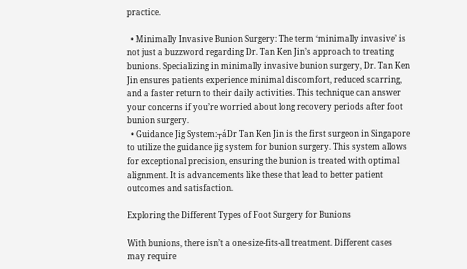practice.

  • Minimally Invasive Bunion Surgery: The term ‘minimally invasive’ is not just a buzzword regarding Dr. Tan Ken Jin’s approach to treating bunions. Specializing in minimally invasive bunion surgery, Dr. Tan Ken Jin ensures patients experience minimal discomfort, reduced scarring, and a faster return to their daily activities. This technique can answer your concerns if you’re worried about long recovery periods after foot bunion surgery.
  • Guidance Jig System:┬áDr Tan Ken Jin is the first surgeon in Singapore to utilize the guidance jig system for bunion surgery. This system allows for exceptional precision, ensuring the bunion is treated with optimal alignment. It is advancements like these that lead to better patient outcomes and satisfaction.

Exploring the Different Types of Foot Surgery for Bunions

With bunions, there isn’t a one-size-fits-all treatment. Different cases may require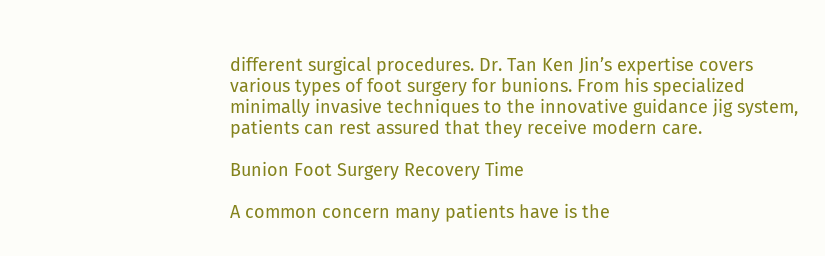different surgical procedures. Dr. Tan Ken Jin’s expertise covers various types of foot surgery for bunions. From his specialized minimally invasive techniques to the innovative guidance jig system, patients can rest assured that they receive modern care.

Bunion Foot Surgery Recovery Time

A common concern many patients have is the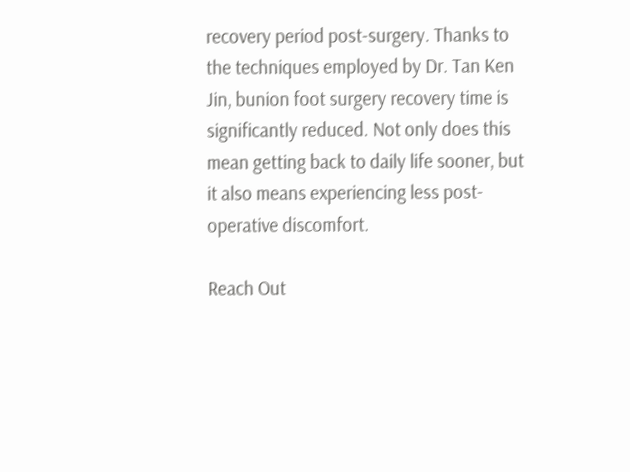recovery period post-surgery. Thanks to the techniques employed by Dr. Tan Ken Jin, bunion foot surgery recovery time is significantly reduced. Not only does this mean getting back to daily life sooner, but it also means experiencing less post-operative discomfort.

Reach Out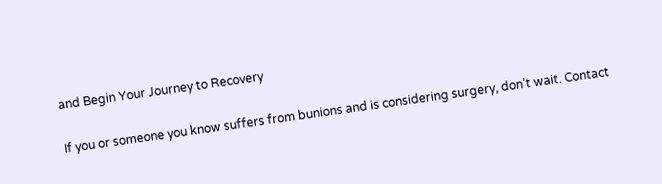and Begin Your Journey to Recovery

If you or someone you know suffers from bunions and is considering surgery, don’t wait. Contact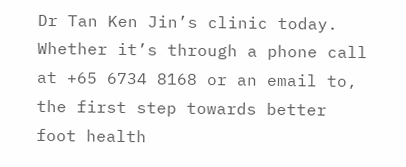Dr Tan Ken Jin’s clinic today. Whether it’s through a phone call at +65 6734 8168 or an email to, the first step towards better foot health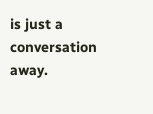is just a conversation away.